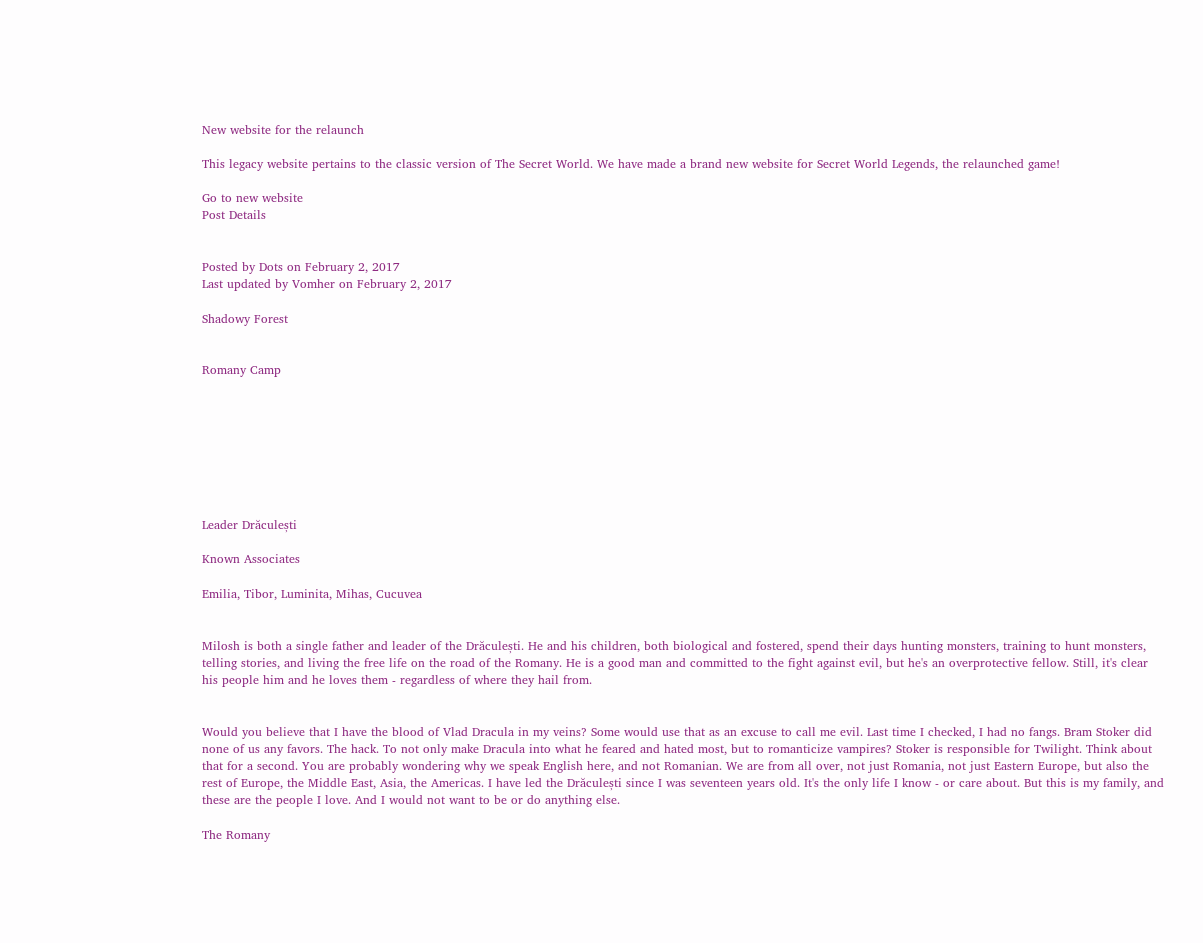New website for the relaunch

This legacy website pertains to the classic version of The Secret World. We have made a brand new website for Secret World Legends, the relaunched game!

Go to new website
Post Details


Posted by Dots on February 2, 2017
Last updated by Vomher on February 2, 2017

Shadowy Forest


Romany Camp








Leader Drăculești

Known Associates

Emilia, Tibor, Luminita, Mihas, Cucuvea


Milosh is both a single father and leader of the Drăculești. He and his children, both biological and fostered, spend their days hunting monsters, training to hunt monsters, telling stories, and living the free life on the road of the Romany. He is a good man and committed to the fight against evil, but he's an overprotective fellow. Still, it's clear his people him and he loves them - regardless of where they hail from.


Would you believe that I have the blood of Vlad Dracula in my veins? Some would use that as an excuse to call me evil. Last time I checked, I had no fangs. Bram Stoker did none of us any favors. The hack. To not only make Dracula into what he feared and hated most, but to romanticize vampires? Stoker is responsible for Twilight. Think about that for a second. You are probably wondering why we speak English here, and not Romanian. We are from all over, not just Romania, not just Eastern Europe, but also the rest of Europe, the Middle East, Asia, the Americas. I have led the Drăculești since I was seventeen years old. It's the only life I know - or care about. But this is my family, and these are the people I love. And I would not want to be or do anything else.

The Romany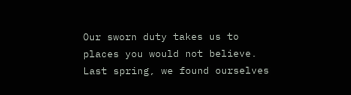Our sworn duty takes us to places you would not believe. Last spring, we found ourselves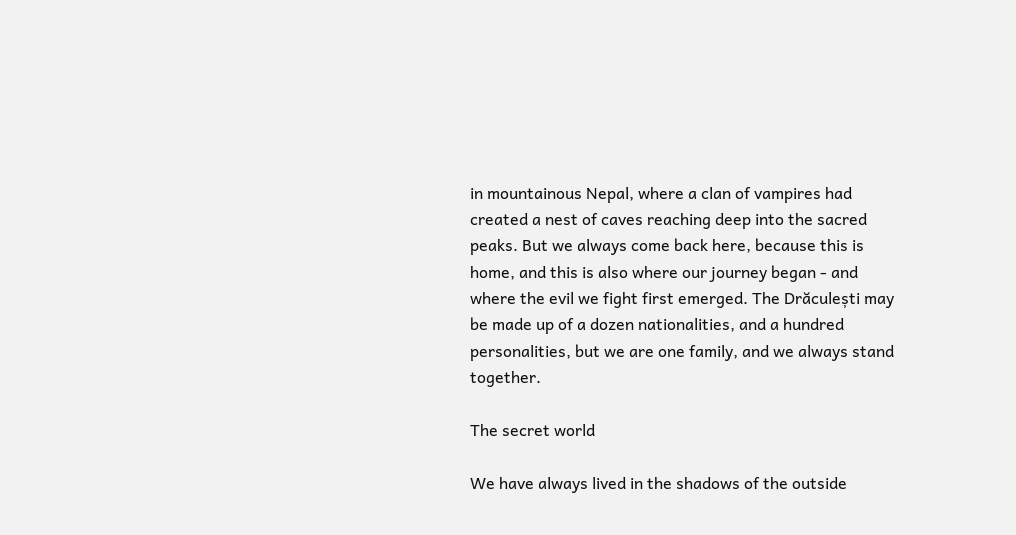in mountainous Nepal, where a clan of vampires had created a nest of caves reaching deep into the sacred peaks. But we always come back here, because this is home, and this is also where our journey began - and where the evil we fight first emerged. The Drăculești may be made up of a dozen nationalities, and a hundred personalities, but we are one family, and we always stand together.

The secret world

We have always lived in the shadows of the outside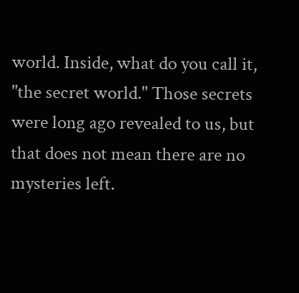world. Inside, what do you call it, "the secret world." Those secrets were long ago revealed to us, but that does not mean there are no mysteries left.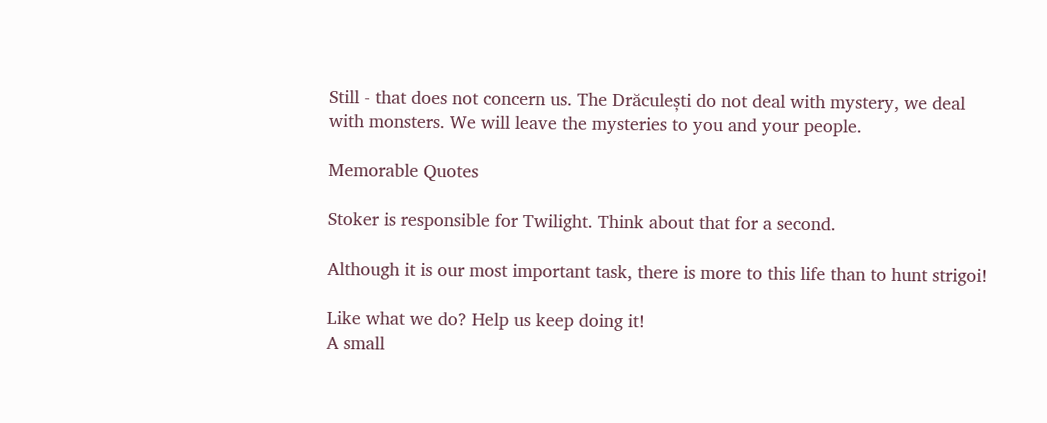Still - that does not concern us. The Drăculești do not deal with mystery, we deal with monsters. We will leave the mysteries to you and your people.

Memorable Quotes

Stoker is responsible for Twilight. Think about that for a second.

Although it is our most important task, there is more to this life than to hunt strigoi!

Like what we do? Help us keep doing it!
A small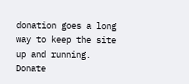donation goes a long way to keep the site up and running. Donate